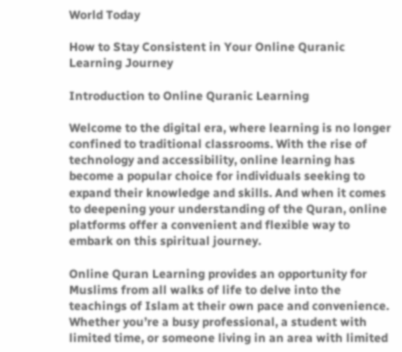World Today

How to Stay Consistent in Your Online Quranic Learning Journey

Introduction to Online Quranic Learning

Welcome to the digital era, where learning is no longer confined to traditional classrooms. With the rise of technology and accessibility, online learning has become a popular choice for individuals seeking to expand their knowledge and skills. And when it comes to deepening your understanding of the Quran, online platforms offer a convenient and flexible way to embark on this spiritual journey.

Online Quran Learning provides an opportunity for Muslims from all walks of life to delve into the teachings of Islam at their own pace and convenience. Whether you’re a busy professional, a student with limited time, or someone living in an area with limited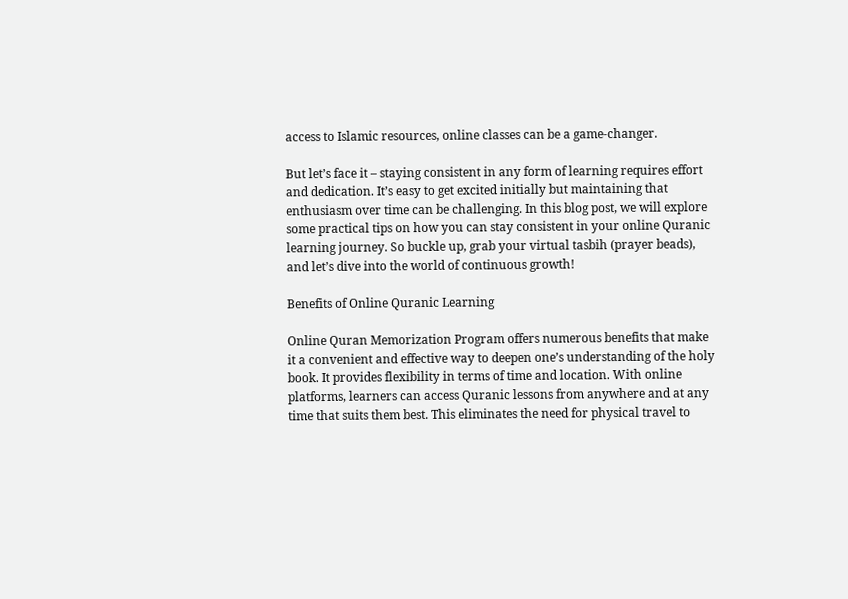access to Islamic resources, online classes can be a game-changer.

But let’s face it – staying consistent in any form of learning requires effort and dedication. It’s easy to get excited initially but maintaining that enthusiasm over time can be challenging. In this blog post, we will explore some practical tips on how you can stay consistent in your online Quranic learning journey. So buckle up, grab your virtual tasbih (prayer beads), and let’s dive into the world of continuous growth!

Benefits of Online Quranic Learning

Online Quran Memorization Program offers numerous benefits that make it a convenient and effective way to deepen one’s understanding of the holy book. It provides flexibility in terms of time and location. With online platforms, learners can access Quranic lessons from anywhere and at any time that suits them best. This eliminates the need for physical travel to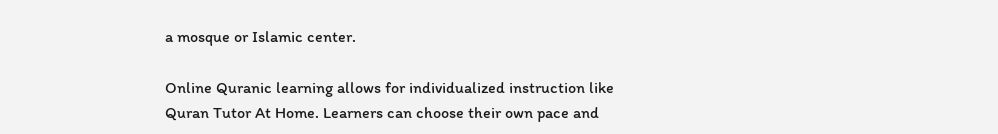a mosque or Islamic center.

Online Quranic learning allows for individualized instruction like Quran Tutor At Home. Learners can choose their own pace and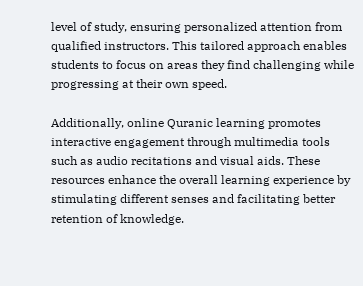level of study, ensuring personalized attention from qualified instructors. This tailored approach enables students to focus on areas they find challenging while progressing at their own speed.

Additionally, online Quranic learning promotes interactive engagement through multimedia tools such as audio recitations and visual aids. These resources enhance the overall learning experience by stimulating different senses and facilitating better retention of knowledge.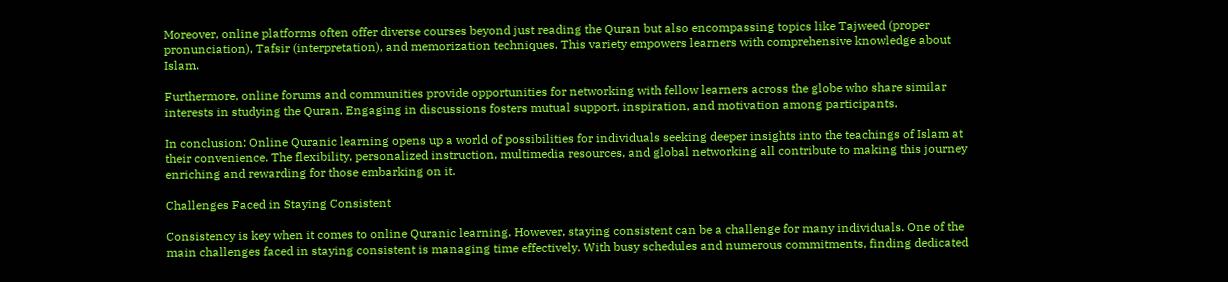Moreover, online platforms often offer diverse courses beyond just reading the Quran but also encompassing topics like Tajweed (proper pronunciation), Tafsir (interpretation), and memorization techniques. This variety empowers learners with comprehensive knowledge about Islam.

Furthermore, online forums and communities provide opportunities for networking with fellow learners across the globe who share similar interests in studying the Quran. Engaging in discussions fosters mutual support, inspiration, and motivation among participants.

In conclusion: Online Quranic learning opens up a world of possibilities for individuals seeking deeper insights into the teachings of Islam at their convenience. The flexibility, personalized instruction, multimedia resources, and global networking all contribute to making this journey enriching and rewarding for those embarking on it.

Challenges Faced in Staying Consistent

Consistency is key when it comes to online Quranic learning. However, staying consistent can be a challenge for many individuals. One of the main challenges faced in staying consistent is managing time effectively. With busy schedules and numerous commitments, finding dedicated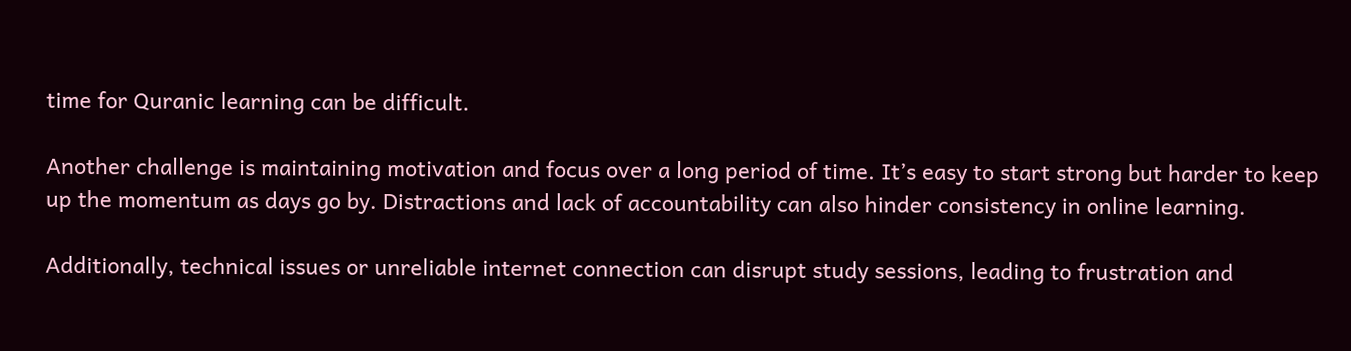time for Quranic learning can be difficult.

Another challenge is maintaining motivation and focus over a long period of time. It’s easy to start strong but harder to keep up the momentum as days go by. Distractions and lack of accountability can also hinder consistency in online learning.

Additionally, technical issues or unreliable internet connection can disrupt study sessions, leading to frustration and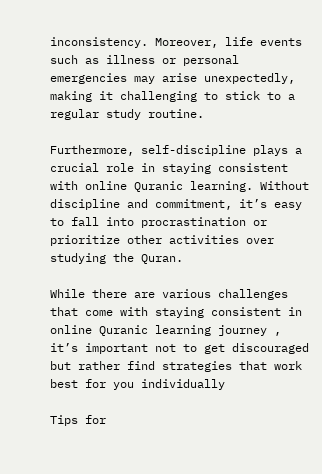inconsistency. Moreover, life events such as illness or personal emergencies may arise unexpectedly, making it challenging to stick to a regular study routine.

Furthermore, self-discipline plays a crucial role in staying consistent with online Quranic learning. Without discipline and commitment, it’s easy to fall into procrastination or prioritize other activities over studying the Quran.

While there are various challenges that come with staying consistent in online Quranic learning journey , it’s important not to get discouraged but rather find strategies that work best for you individually

Tips for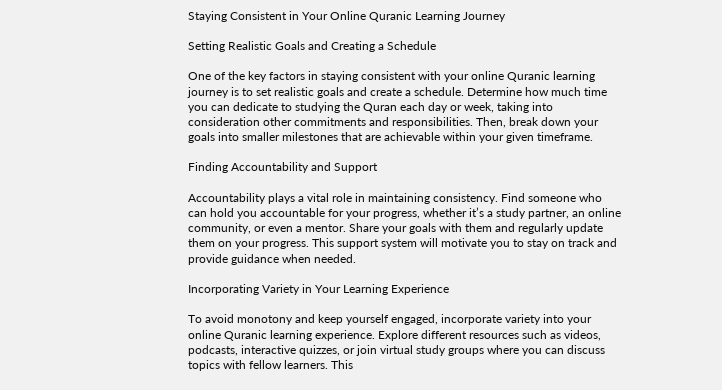Staying Consistent in Your Online Quranic Learning Journey

Setting Realistic Goals and Creating a Schedule

One of the key factors in staying consistent with your online Quranic learning journey is to set realistic goals and create a schedule. Determine how much time you can dedicate to studying the Quran each day or week, taking into consideration other commitments and responsibilities. Then, break down your goals into smaller milestones that are achievable within your given timeframe.

Finding Accountability and Support

Accountability plays a vital role in maintaining consistency. Find someone who can hold you accountable for your progress, whether it’s a study partner, an online community, or even a mentor. Share your goals with them and regularly update them on your progress. This support system will motivate you to stay on track and provide guidance when needed.

Incorporating Variety in Your Learning Experience

To avoid monotony and keep yourself engaged, incorporate variety into your online Quranic learning experience. Explore different resources such as videos, podcasts, interactive quizzes, or join virtual study groups where you can discuss topics with fellow learners. This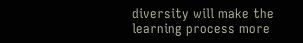diversity will make the learning process more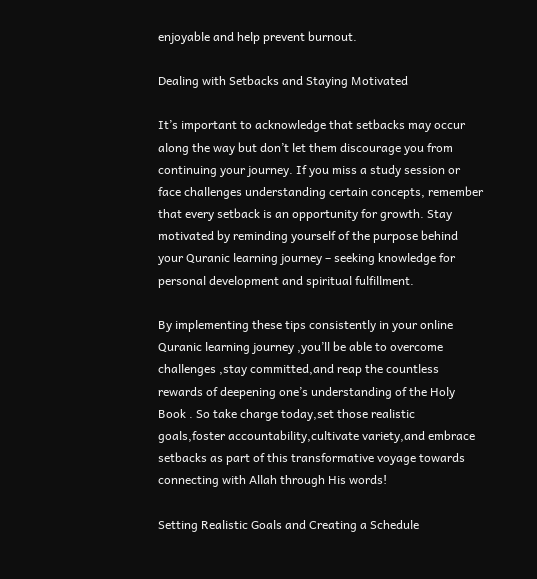enjoyable and help prevent burnout.

Dealing with Setbacks and Staying Motivated

It’s important to acknowledge that setbacks may occur along the way but don’t let them discourage you from continuing your journey. If you miss a study session or face challenges understanding certain concepts, remember that every setback is an opportunity for growth. Stay motivated by reminding yourself of the purpose behind your Quranic learning journey – seeking knowledge for personal development and spiritual fulfillment.

By implementing these tips consistently in your online Quranic learning journey ,you’ll be able to overcome challenges ,stay committed,and reap the countless rewards of deepening one’s understanding of the Holy Book . So take charge today,set those realistic goals,foster accountability,cultivate variety,and embrace setbacks as part of this transformative voyage towards connecting with Allah through His words!

Setting Realistic Goals and Creating a Schedule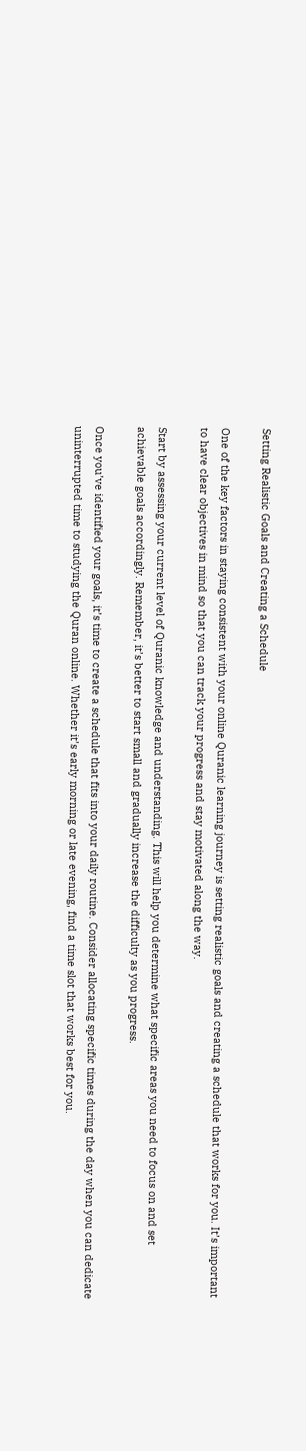Setting Realistic Goals and Creating a Schedule

One of the key factors in staying consistent with your online Quranic learning journey is setting realistic goals and creating a schedule that works for you. It’s important to have clear objectives in mind so that you can track your progress and stay motivated along the way.

Start by assessing your current level of Quranic knowledge and understanding. This will help you determine what specific areas you need to focus on and set achievable goals accordingly. Remember, it’s better to start small and gradually increase the difficulty as you progress.

Once you’ve identified your goals, it’s time to create a schedule that fits into your daily routine. Consider allocating specific times during the day when you can dedicate uninterrupted time to studying the Quran online. Whether it’s early morning or late evening, find a time slot that works best for you.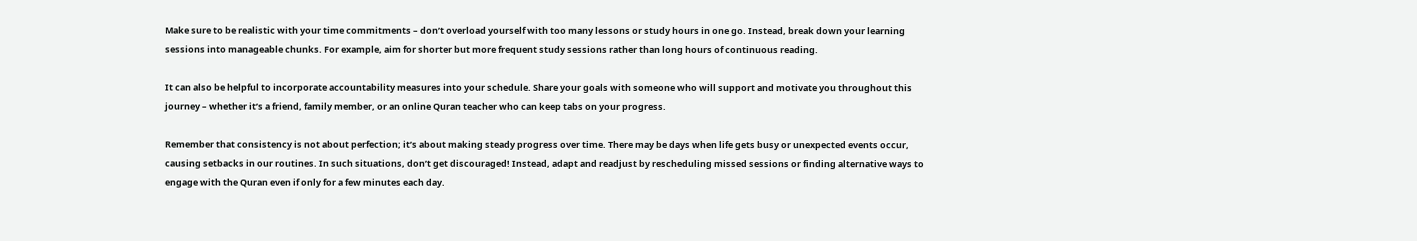Make sure to be realistic with your time commitments – don’t overload yourself with too many lessons or study hours in one go. Instead, break down your learning sessions into manageable chunks. For example, aim for shorter but more frequent study sessions rather than long hours of continuous reading.

It can also be helpful to incorporate accountability measures into your schedule. Share your goals with someone who will support and motivate you throughout this journey – whether it’s a friend, family member, or an online Quran teacher who can keep tabs on your progress.

Remember that consistency is not about perfection; it’s about making steady progress over time. There may be days when life gets busy or unexpected events occur, causing setbacks in our routines. In such situations, don’t get discouraged! Instead, adapt and readjust by rescheduling missed sessions or finding alternative ways to engage with the Quran even if only for a few minutes each day.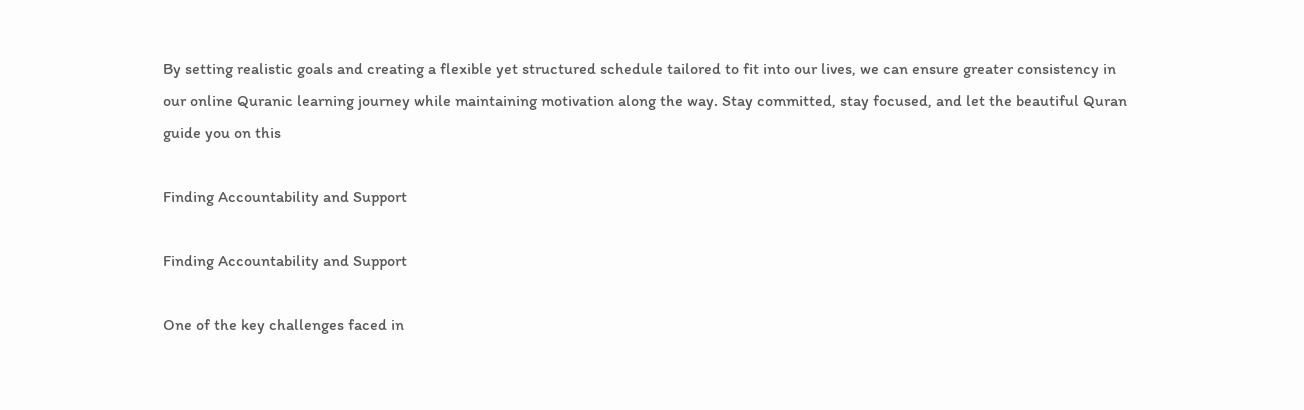By setting realistic goals and creating a flexible yet structured schedule tailored to fit into our lives, we can ensure greater consistency in our online Quranic learning journey while maintaining motivation along the way. Stay committed, stay focused, and let the beautiful Quran guide you on this

Finding Accountability and Support

Finding Accountability and Support

One of the key challenges faced in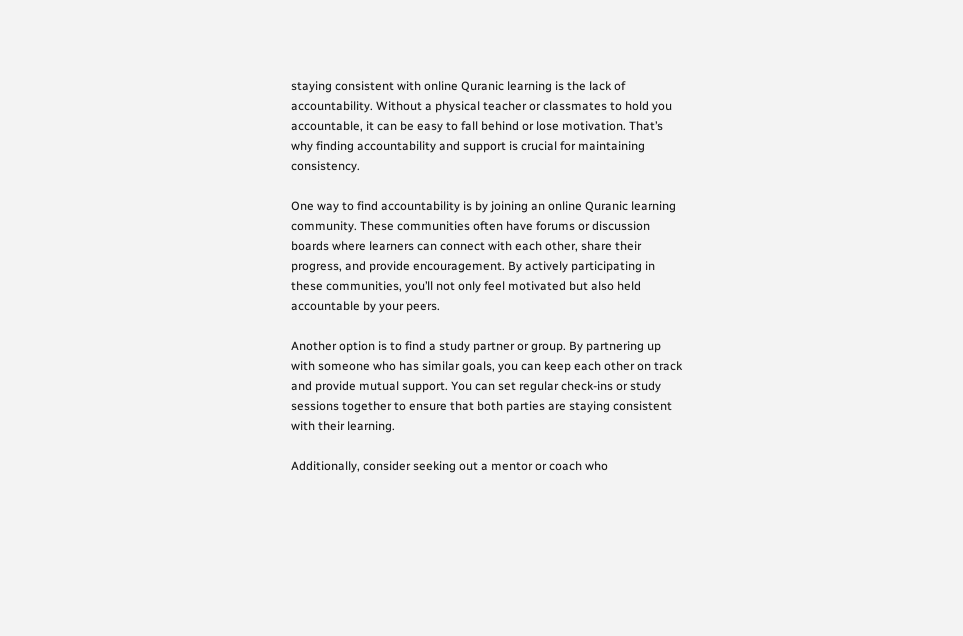staying consistent with online Quranic learning is the lack of accountability. Without a physical teacher or classmates to hold you accountable, it can be easy to fall behind or lose motivation. That’s why finding accountability and support is crucial for maintaining consistency.

One way to find accountability is by joining an online Quranic learning community. These communities often have forums or discussion boards where learners can connect with each other, share their progress, and provide encouragement. By actively participating in these communities, you’ll not only feel motivated but also held accountable by your peers.

Another option is to find a study partner or group. By partnering up with someone who has similar goals, you can keep each other on track and provide mutual support. You can set regular check-ins or study sessions together to ensure that both parties are staying consistent with their learning.

Additionally, consider seeking out a mentor or coach who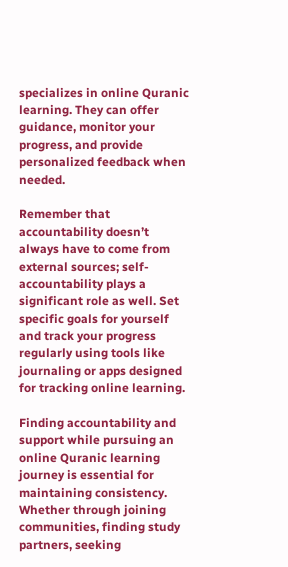specializes in online Quranic learning. They can offer guidance, monitor your progress, and provide personalized feedback when needed.

Remember that accountability doesn’t always have to come from external sources; self-accountability plays a significant role as well. Set specific goals for yourself and track your progress regularly using tools like journaling or apps designed for tracking online learning.

Finding accountability and support while pursuing an online Quranic learning journey is essential for maintaining consistency. Whether through joining communities, finding study partners, seeking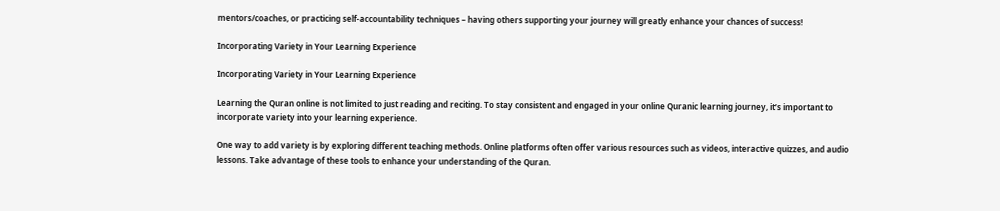mentors/coaches, or practicing self-accountability techniques – having others supporting your journey will greatly enhance your chances of success!

Incorporating Variety in Your Learning Experience

Incorporating Variety in Your Learning Experience

Learning the Quran online is not limited to just reading and reciting. To stay consistent and engaged in your online Quranic learning journey, it’s important to incorporate variety into your learning experience.

One way to add variety is by exploring different teaching methods. Online platforms often offer various resources such as videos, interactive quizzes, and audio lessons. Take advantage of these tools to enhance your understanding of the Quran.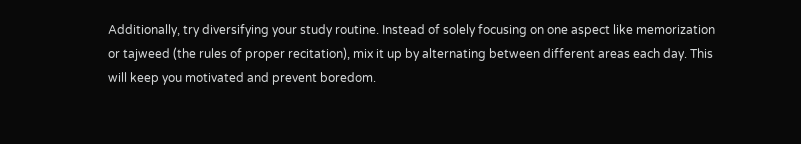Additionally, try diversifying your study routine. Instead of solely focusing on one aspect like memorization or tajweed (the rules of proper recitation), mix it up by alternating between different areas each day. This will keep you motivated and prevent boredom.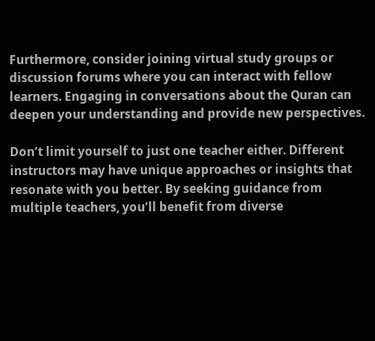Furthermore, consider joining virtual study groups or discussion forums where you can interact with fellow learners. Engaging in conversations about the Quran can deepen your understanding and provide new perspectives.

Don’t limit yourself to just one teacher either. Different instructors may have unique approaches or insights that resonate with you better. By seeking guidance from multiple teachers, you’ll benefit from diverse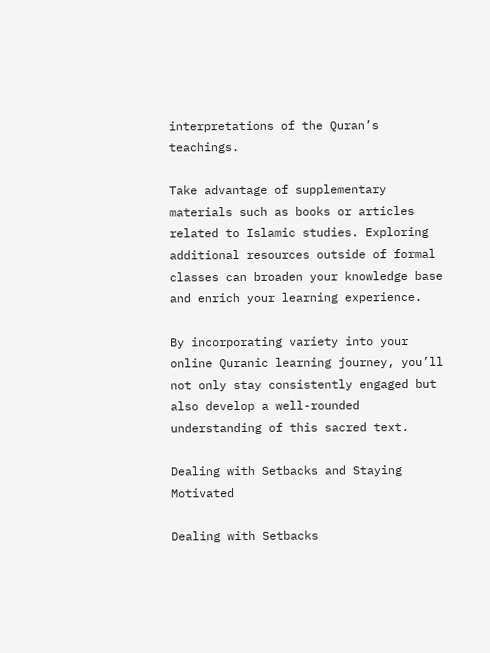interpretations of the Quran’s teachings.

Take advantage of supplementary materials such as books or articles related to Islamic studies. Exploring additional resources outside of formal classes can broaden your knowledge base and enrich your learning experience.

By incorporating variety into your online Quranic learning journey, you’ll not only stay consistently engaged but also develop a well-rounded understanding of this sacred text.

Dealing with Setbacks and Staying Motivated

Dealing with Setbacks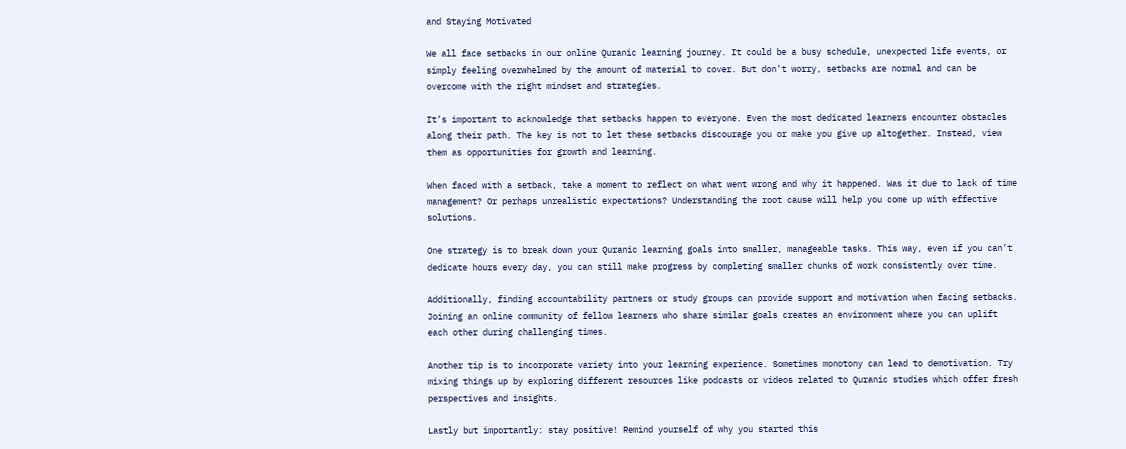and Staying Motivated

We all face setbacks in our online Quranic learning journey. It could be a busy schedule, unexpected life events, or simply feeling overwhelmed by the amount of material to cover. But don’t worry, setbacks are normal and can be overcome with the right mindset and strategies.

It’s important to acknowledge that setbacks happen to everyone. Even the most dedicated learners encounter obstacles along their path. The key is not to let these setbacks discourage you or make you give up altogether. Instead, view them as opportunities for growth and learning.

When faced with a setback, take a moment to reflect on what went wrong and why it happened. Was it due to lack of time management? Or perhaps unrealistic expectations? Understanding the root cause will help you come up with effective solutions.

One strategy is to break down your Quranic learning goals into smaller, manageable tasks. This way, even if you can’t dedicate hours every day, you can still make progress by completing smaller chunks of work consistently over time.

Additionally, finding accountability partners or study groups can provide support and motivation when facing setbacks. Joining an online community of fellow learners who share similar goals creates an environment where you can uplift each other during challenging times.

Another tip is to incorporate variety into your learning experience. Sometimes monotony can lead to demotivation. Try mixing things up by exploring different resources like podcasts or videos related to Quranic studies which offer fresh perspectives and insights.

Lastly but importantly: stay positive! Remind yourself of why you started this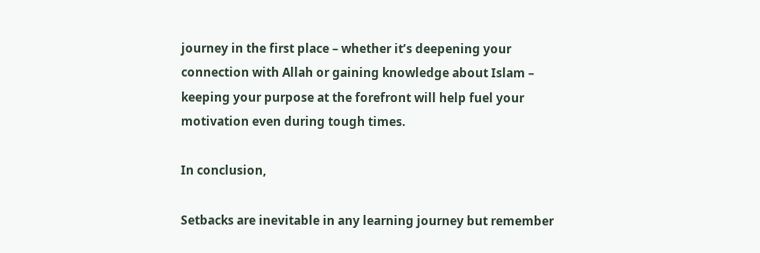journey in the first place – whether it’s deepening your connection with Allah or gaining knowledge about Islam – keeping your purpose at the forefront will help fuel your motivation even during tough times.

In conclusion,

Setbacks are inevitable in any learning journey but remember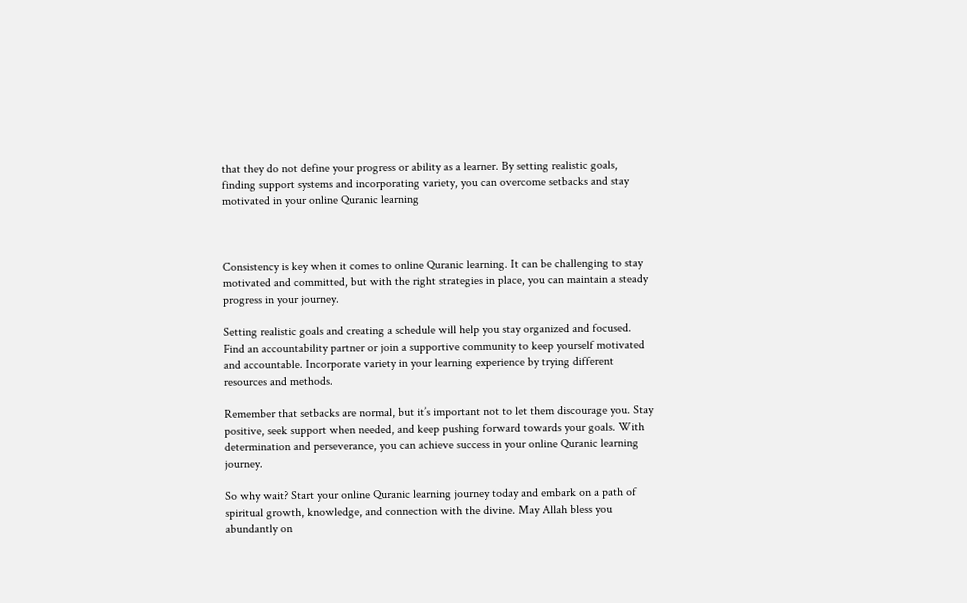that they do not define your progress or ability as a learner. By setting realistic goals, finding support systems and incorporating variety, you can overcome setbacks and stay motivated in your online Quranic learning



Consistency is key when it comes to online Quranic learning. It can be challenging to stay motivated and committed, but with the right strategies in place, you can maintain a steady progress in your journey.

Setting realistic goals and creating a schedule will help you stay organized and focused. Find an accountability partner or join a supportive community to keep yourself motivated and accountable. Incorporate variety in your learning experience by trying different resources and methods.

Remember that setbacks are normal, but it’s important not to let them discourage you. Stay positive, seek support when needed, and keep pushing forward towards your goals. With determination and perseverance, you can achieve success in your online Quranic learning journey.

So why wait? Start your online Quranic learning journey today and embark on a path of spiritual growth, knowledge, and connection with the divine. May Allah bless you abundantly on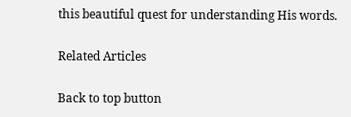this beautiful quest for understanding His words.

Related Articles

Back to top button